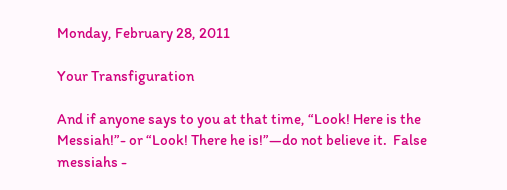Monday, February 28, 2011

Your Transfiguration

And if anyone says to you at that time, “Look! Here is the Messiah!”- or “Look! There he is!”—do not believe it.  False messiahs -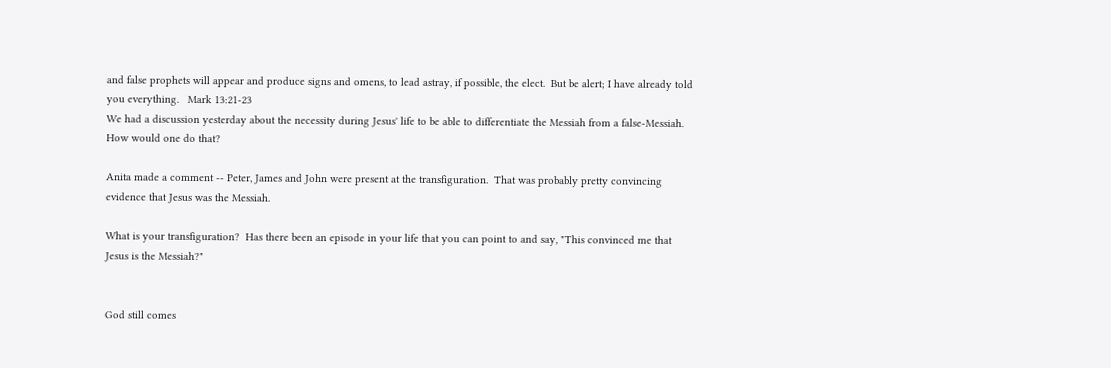and false prophets will appear and produce signs and omens, to lead astray, if possible, the elect.  But be alert; I have already told you everything.   Mark 13:21-23
We had a discussion yesterday about the necessity during Jesus' life to be able to differentiate the Messiah from a false-Messiah.  How would one do that?

Anita made a comment -- Peter, James and John were present at the transfiguration.  That was probably pretty convincing evidence that Jesus was the Messiah.

What is your transfiguration?  Has there been an episode in your life that you can point to and say, "This convinced me that Jesus is the Messiah?"


God still comes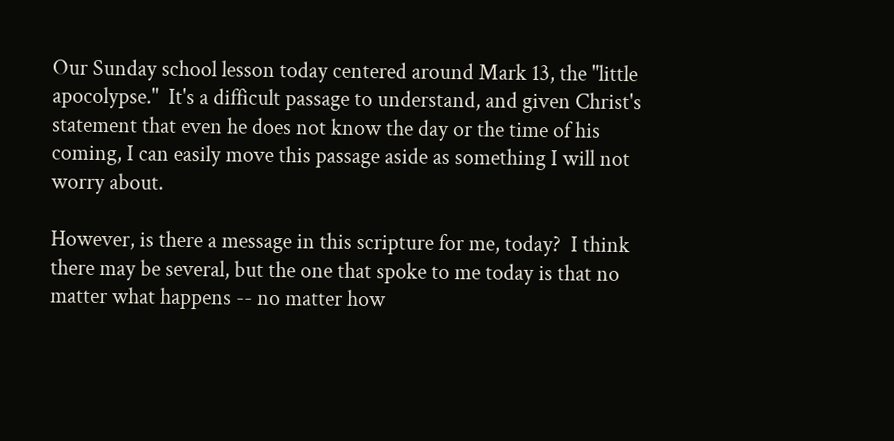Our Sunday school lesson today centered around Mark 13, the "little apocolypse."  It's a difficult passage to understand, and given Christ's statement that even he does not know the day or the time of his coming, I can easily move this passage aside as something I will not worry about.

However, is there a message in this scripture for me, today?  I think there may be several, but the one that spoke to me today is that no matter what happens -- no matter how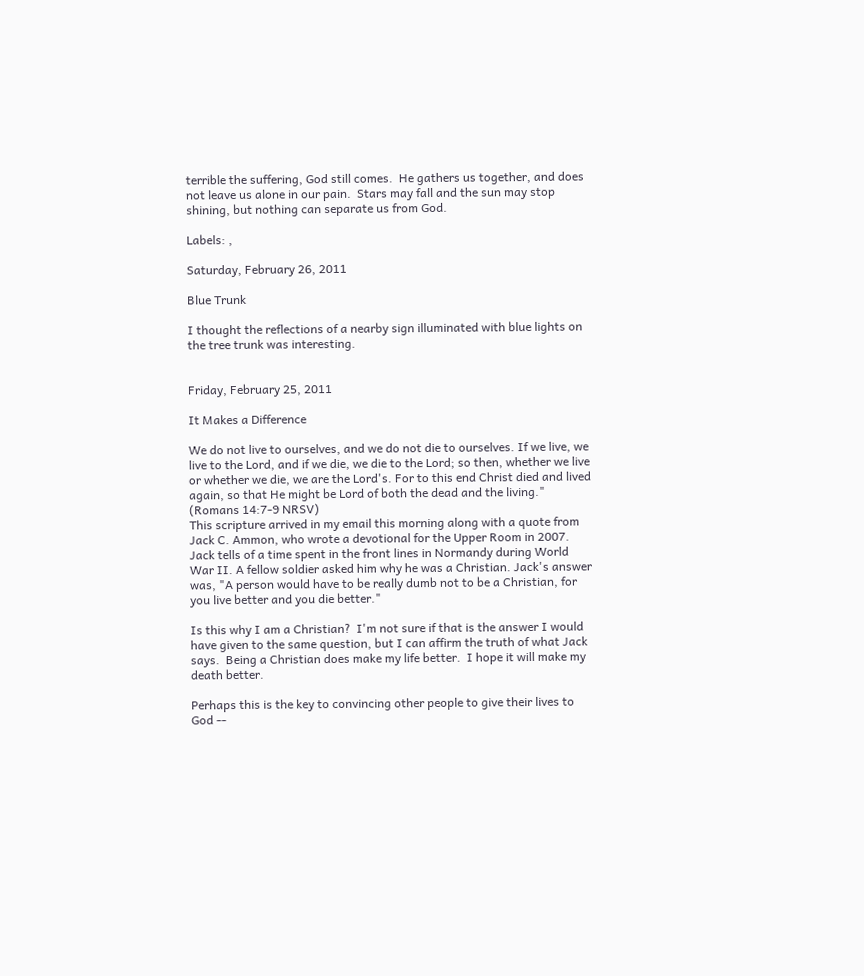terrible the suffering, God still comes.  He gathers us together, and does not leave us alone in our pain.  Stars may fall and the sun may stop shining, but nothing can separate us from God.

Labels: ,

Saturday, February 26, 2011

Blue Trunk

I thought the reflections of a nearby sign illuminated with blue lights on the tree trunk was interesting.


Friday, February 25, 2011

It Makes a Difference

We do not live to ourselves, and we do not die to ourselves. If we live, we live to the Lord, and if we die, we die to the Lord; so then, whether we live or whether we die, we are the Lord's. For to this end Christ died and lived again, so that He might be Lord of both the dead and the living." (Romans 14:7-9 NRSV)
This scripture arrived in my email this morning along with a quote from Jack C. Ammon, who wrote a devotional for the Upper Room in 2007. Jack tells of a time spent in the front lines in Normandy during World War II. A fellow soldier asked him why he was a Christian. Jack's answer was, "A person would have to be really dumb not to be a Christian, for you live better and you die better."

Is this why I am a Christian?  I'm not sure if that is the answer I would have given to the same question, but I can affirm the truth of what Jack says.  Being a Christian does make my life better.  I hope it will make my death better.

Perhaps this is the key to convincing other people to give their lives to God --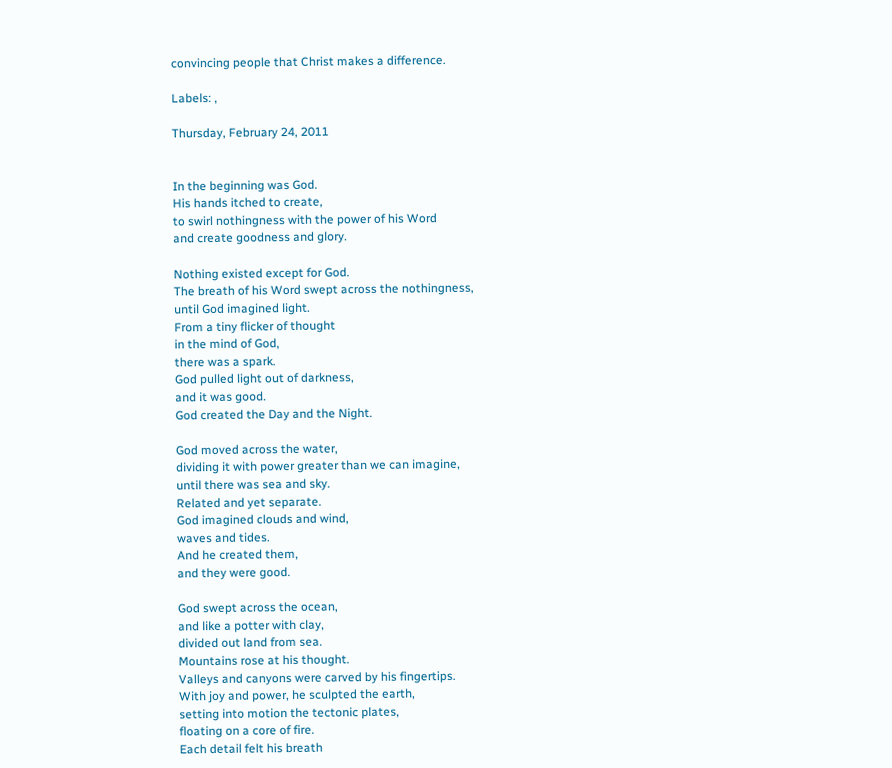convincing people that Christ makes a difference.

Labels: ,

Thursday, February 24, 2011


In the beginning was God.
His hands itched to create,
to swirl nothingness with the power of his Word
and create goodness and glory.

Nothing existed except for God.
The breath of his Word swept across the nothingness,
until God imagined light.
From a tiny flicker of thought
in the mind of God,
there was a spark.
God pulled light out of darkness,
and it was good.
God created the Day and the Night.

God moved across the water,
dividing it with power greater than we can imagine,
until there was sea and sky.
Related and yet separate.
God imagined clouds and wind,
waves and tides.
And he created them,
and they were good.

God swept across the ocean,
and like a potter with clay,
divided out land from sea.
Mountains rose at his thought.
Valleys and canyons were carved by his fingertips.
With joy and power, he sculpted the earth,
setting into motion the tectonic plates,
floating on a core of fire.
Each detail felt his breath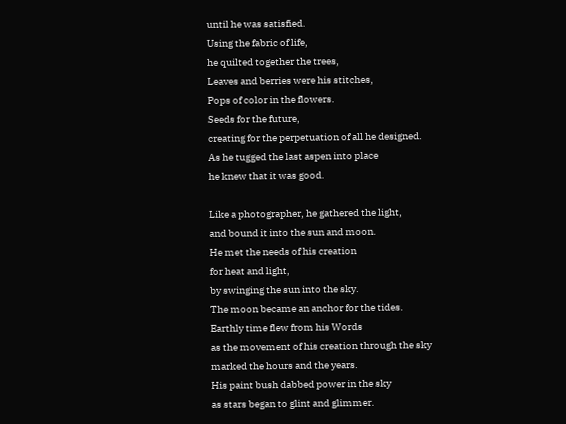until he was satisfied.
Using the fabric of life,
he quilted together the trees,
Leaves and berries were his stitches,
Pops of color in the flowers.
Seeds for the future,
creating for the perpetuation of all he designed.
As he tugged the last aspen into place
he knew that it was good.

Like a photographer, he gathered the light,
and bound it into the sun and moon.
He met the needs of his creation
for heat and light,
by swinging the sun into the sky.
The moon became an anchor for the tides.
Earthly time flew from his Words
as the movement of his creation through the sky
marked the hours and the years.
His paint bush dabbed power in the sky
as stars began to glint and glimmer.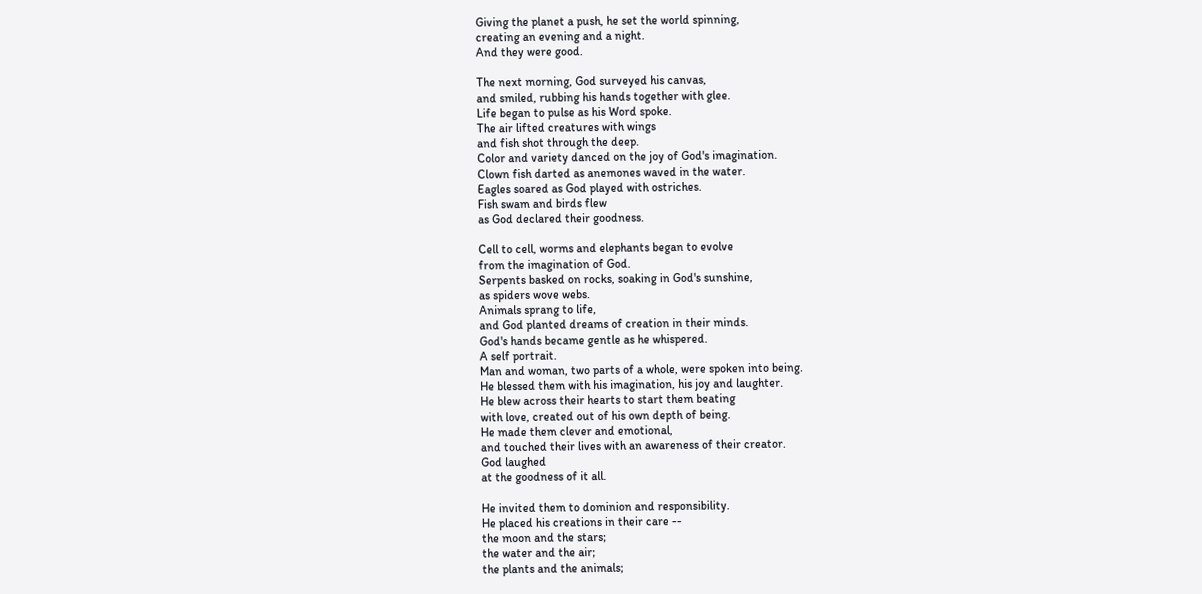Giving the planet a push, he set the world spinning,
creating an evening and a night.
And they were good.

The next morning, God surveyed his canvas,
and smiled, rubbing his hands together with glee.
Life began to pulse as his Word spoke.
The air lifted creatures with wings
and fish shot through the deep.
Color and variety danced on the joy of God's imagination.
Clown fish darted as anemones waved in the water.
Eagles soared as God played with ostriches.
Fish swam and birds flew
as God declared their goodness.

Cell to cell, worms and elephants began to evolve
from the imagination of God.
Serpents basked on rocks, soaking in God's sunshine,
as spiders wove webs.
Animals sprang to life,
and God planted dreams of creation in their minds.
God's hands became gentle as he whispered.
A self portrait.
Man and woman, two parts of a whole, were spoken into being.
He blessed them with his imagination, his joy and laughter.
He blew across their hearts to start them beating
with love, created out of his own depth of being.
He made them clever and emotional,
and touched their lives with an awareness of their creator.
God laughed
at the goodness of it all.

He invited them to dominion and responsibility.
He placed his creations in their care --
the moon and the stars;
the water and the air;
the plants and the animals;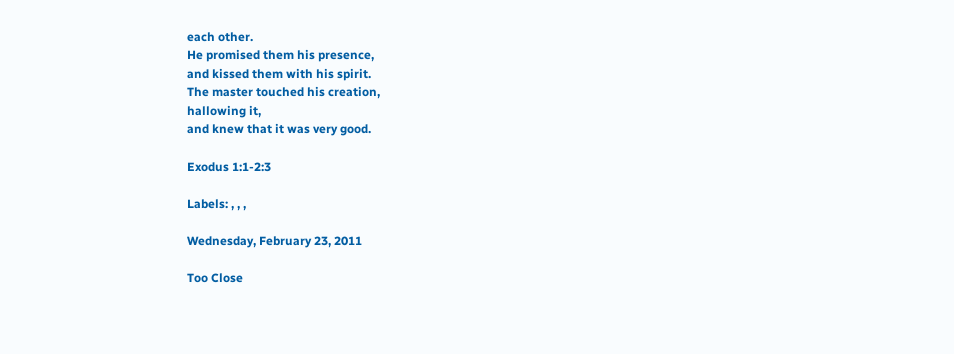each other.
He promised them his presence,
and kissed them with his spirit.
The master touched his creation,
hallowing it,
and knew that it was very good.

Exodus 1:1-2:3

Labels: , , ,

Wednesday, February 23, 2011

Too Close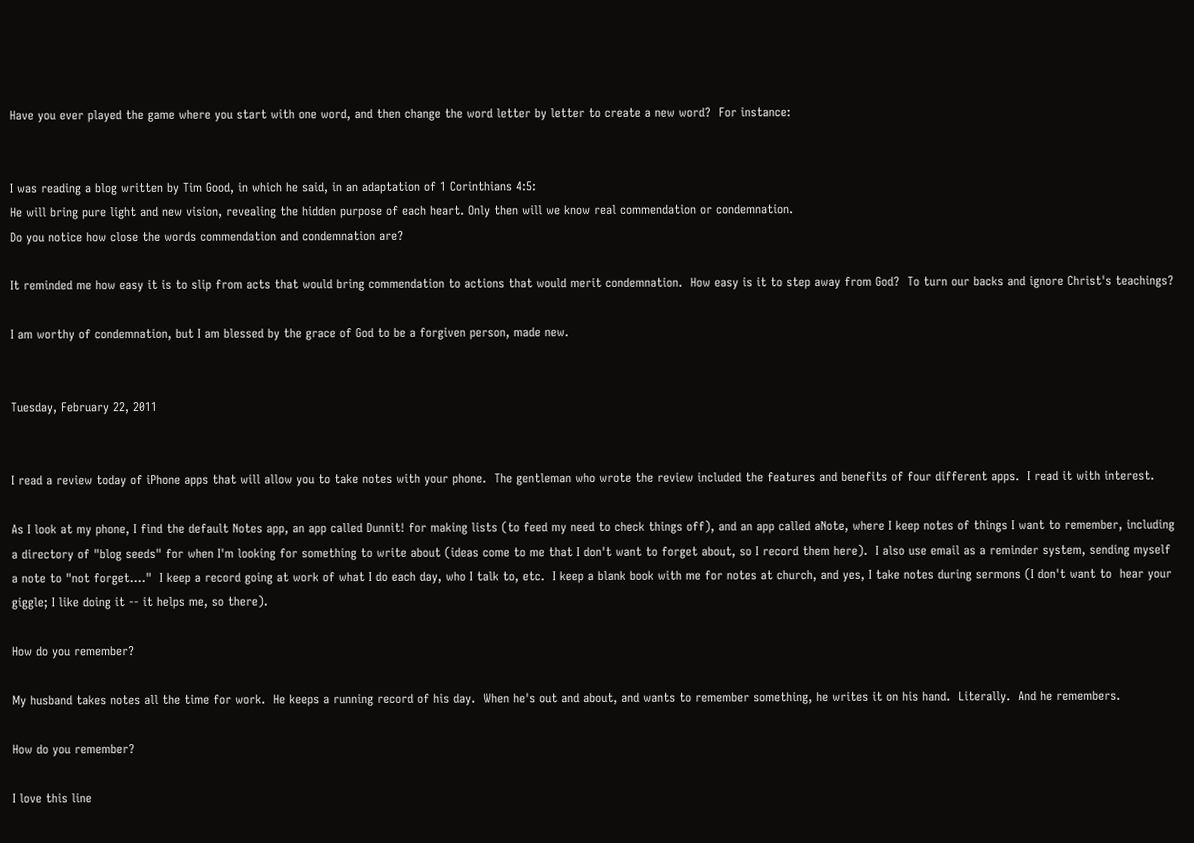Have you ever played the game where you start with one word, and then change the word letter by letter to create a new word?  For instance:


I was reading a blog written by Tim Good, in which he said, in an adaptation of 1 Corinthians 4:5:
He will bring pure light and new vision, revealing the hidden purpose of each heart. Only then will we know real commendation or condemnation.
Do you notice how close the words commendation and condemnation are?

It reminded me how easy it is to slip from acts that would bring commendation to actions that would merit condemnation.  How easy is it to step away from God?  To turn our backs and ignore Christ's teachings?

I am worthy of condemnation, but I am blessed by the grace of God to be a forgiven person, made new.


Tuesday, February 22, 2011


I read a review today of iPhone apps that will allow you to take notes with your phone.  The gentleman who wrote the review included the features and benefits of four different apps.  I read it with interest.

As I look at my phone, I find the default Notes app, an app called Dunnit! for making lists (to feed my need to check things off), and an app called aNote, where I keep notes of things I want to remember, including a directory of "blog seeds" for when I'm looking for something to write about (ideas come to me that I don't want to forget about, so I record them here).  I also use email as a reminder system, sending myself a note to "not forget...."  I keep a record going at work of what I do each day, who I talk to, etc.  I keep a blank book with me for notes at church, and yes, I take notes during sermons (I don't want to  hear your giggle; I like doing it -- it helps me, so there).

How do you remember?

My husband takes notes all the time for work.  He keeps a running record of his day.  When he's out and about, and wants to remember something, he writes it on his hand.  Literally.  And he remembers.

How do you remember?

I love this line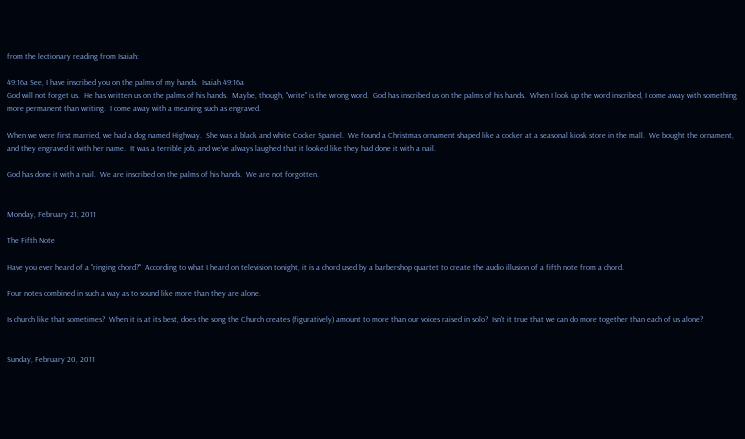from the lectionary reading from Isaiah:

49:16a See, I have inscribed you on the palms of my hands.  Isaiah 49:16a
God will not forget us.  He has written us on the palms of his hands.  Maybe, though, "write" is the wrong word.  God has inscribed us on the palms of his hands.  When I look up the word inscribed, I come away with something more permanent than writing.  I come away with a meaning such as engraved.

When we were first married, we had a dog named Highway.  She was a black and white Cocker Spaniel.  We found a Christmas ornament shaped like a cocker at a seasonal kiosk store in the mall.  We bought the ornament, and they engraved it with her name.  It was a terrible job, and we've always laughed that it looked like they had done it with a nail.

God has done it with a nail.  We are inscribed on the palms of his hands.  We are not forgotten.


Monday, February 21, 2011

The Fifth Note

Have you ever heard of a "ringing chord?"  According to what I heard on television tonight, it is a chord used by a barbershop quartet to create the audio illusion of a fifth note from a chord.

Four notes combined in such a way as to sound like more than they are alone.

Is church like that sometimes?  When it is at its best, does the song the Church creates (figuratively) amount to more than our voices raised in solo?  Isn't it true that we can do more together than each of us alone?


Sunday, February 20, 2011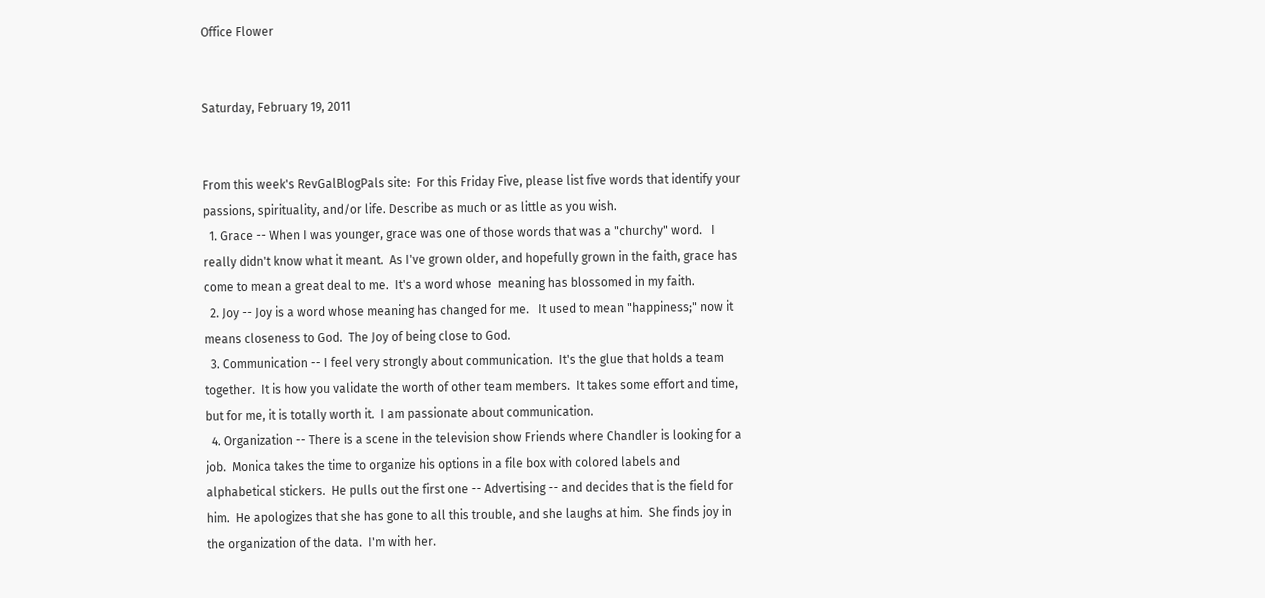Office Flower


Saturday, February 19, 2011


From this week's RevGalBlogPals site:  For this Friday Five, please list five words that identify your passions, spirituality, and/or life. Describe as much or as little as you wish.
  1. Grace -- When I was younger, grace was one of those words that was a "churchy" word.   I really didn't know what it meant.  As I've grown older, and hopefully grown in the faith, grace has come to mean a great deal to me.  It's a word whose  meaning has blossomed in my faith.
  2. Joy -- Joy is a word whose meaning has changed for me.   It used to mean "happiness;" now it means closeness to God.  The Joy of being close to God.
  3. Communication -- I feel very strongly about communication.  It's the glue that holds a team together.  It is how you validate the worth of other team members.  It takes some effort and time, but for me, it is totally worth it.  I am passionate about communication.
  4. Organization -- There is a scene in the television show Friends where Chandler is looking for a job.  Monica takes the time to organize his options in a file box with colored labels and alphabetical stickers.  He pulls out the first one -- Advertising -- and decides that is the field for him.  He apologizes that she has gone to all this trouble, and she laughs at him.  She finds joy in the organization of the data.  I'm with her.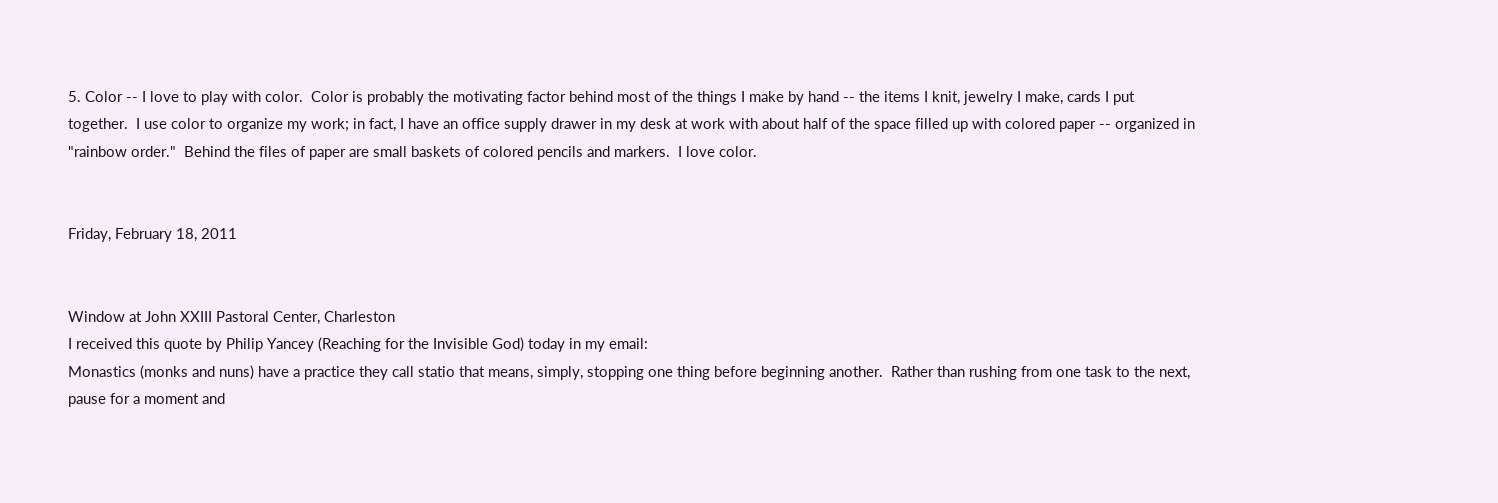5. Color -- I love to play with color.  Color is probably the motivating factor behind most of the things I make by hand -- the items I knit, jewelry I make, cards I put together.  I use color to organize my work; in fact, I have an office supply drawer in my desk at work with about half of the space filled up with colored paper -- organized in "rainbow order."  Behind the files of paper are small baskets of colored pencils and markers.  I love color.


Friday, February 18, 2011


Window at John XXIII Pastoral Center, Charleston
I received this quote by Philip Yancey (Reaching for the Invisible God) today in my email:
Monastics (monks and nuns) have a practice they call statio that means, simply, stopping one thing before beginning another.  Rather than rushing from one task to the next, pause for a moment and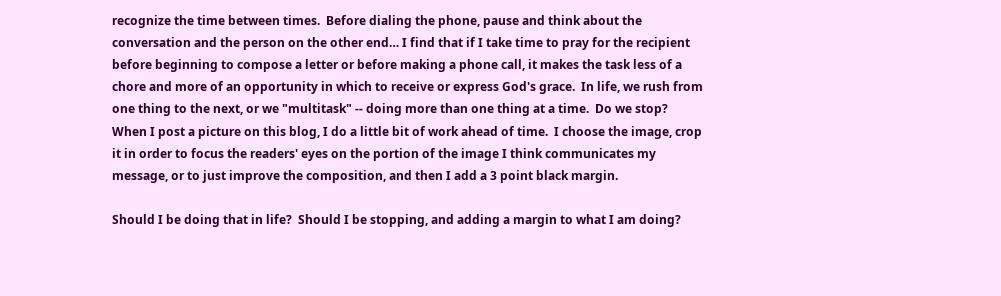recognize the time between times.  Before dialing the phone, pause and think about the conversation and the person on the other end… I find that if I take time to pray for the recipient before beginning to compose a letter or before making a phone call, it makes the task less of a chore and more of an opportunity in which to receive or express God's grace.  In life, we rush from one thing to the next, or we "multitask" -- doing more than one thing at a time.  Do we stop?
When I post a picture on this blog, I do a little bit of work ahead of time.  I choose the image, crop it in order to focus the readers' eyes on the portion of the image I think communicates my message, or to just improve the composition, and then I add a 3 point black margin.

Should I be doing that in life?  Should I be stopping, and adding a margin to what I am doing?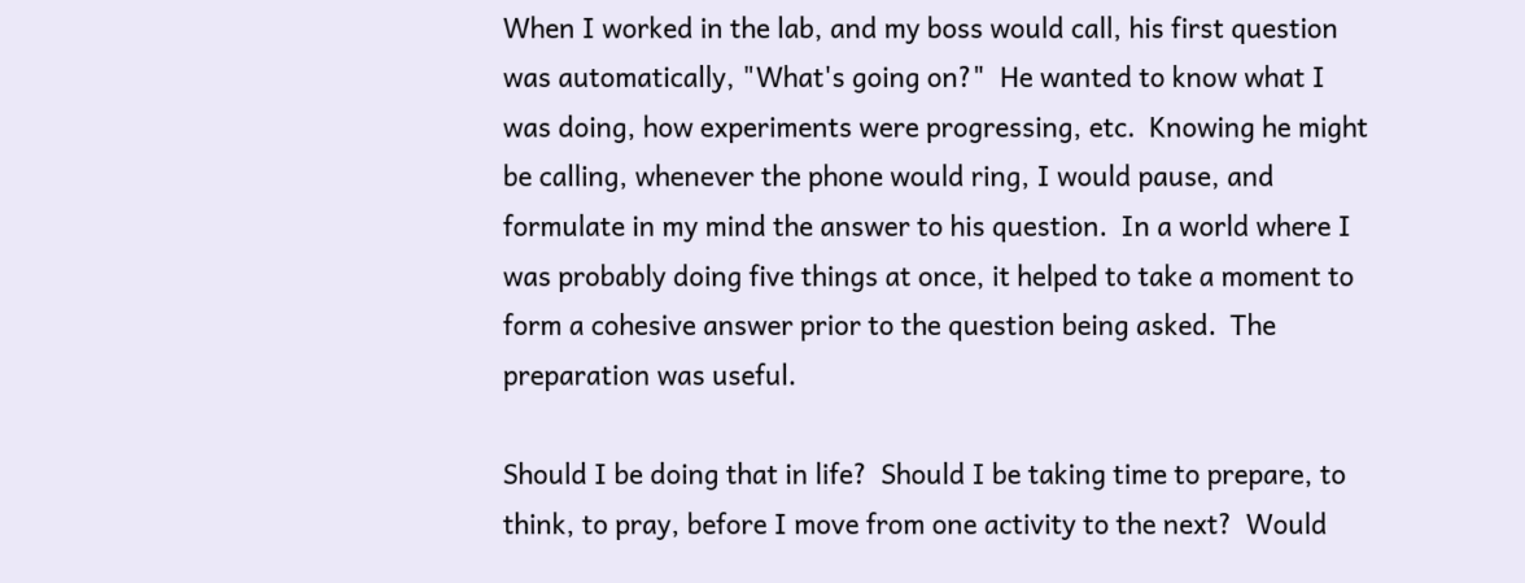When I worked in the lab, and my boss would call, his first question was automatically, "What's going on?"  He wanted to know what I was doing, how experiments were progressing, etc.  Knowing he might be calling, whenever the phone would ring, I would pause, and formulate in my mind the answer to his question.  In a world where I was probably doing five things at once, it helped to take a moment to form a cohesive answer prior to the question being asked.  The preparation was useful.

Should I be doing that in life?  Should I be taking time to prepare, to think, to pray, before I move from one activity to the next?  Would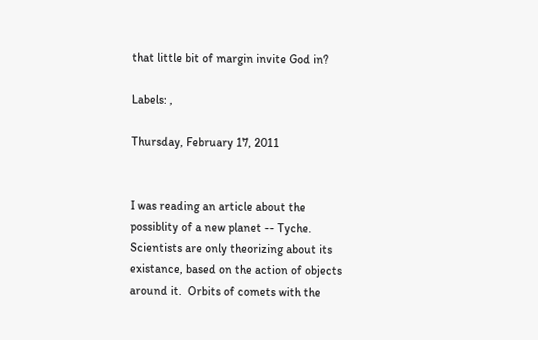that little bit of margin invite God in?

Labels: ,

Thursday, February 17, 2011


I was reading an article about the possiblity of a new planet -- Tyche.  Scientists are only theorizing about its existance, based on the action of objects around it.  Orbits of comets with the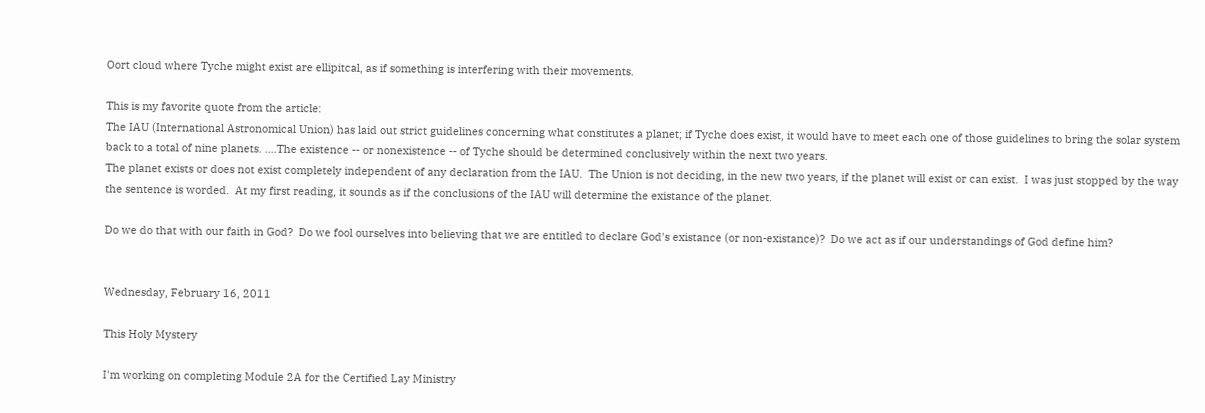Oort cloud where Tyche might exist are ellipitcal, as if something is interfering with their movements.

This is my favorite quote from the article:
The IAU (International Astronomical Union) has laid out strict guidelines concerning what constitutes a planet; if Tyche does exist, it would have to meet each one of those guidelines to bring the solar system back to a total of nine planets. ....The existence -- or nonexistence -- of Tyche should be determined conclusively within the next two years.
The planet exists or does not exist completely independent of any declaration from the IAU.  The Union is not deciding, in the new two years, if the planet will exist or can exist.  I was just stopped by the way the sentence is worded.  At my first reading, it sounds as if the conclusions of the IAU will determine the existance of the planet.

Do we do that with our faith in God?  Do we fool ourselves into believing that we are entitled to declare God's existance (or non-existance)?  Do we act as if our understandings of God define him?


Wednesday, February 16, 2011

This Holy Mystery

I'm working on completing Module 2A for the Certified Lay Ministry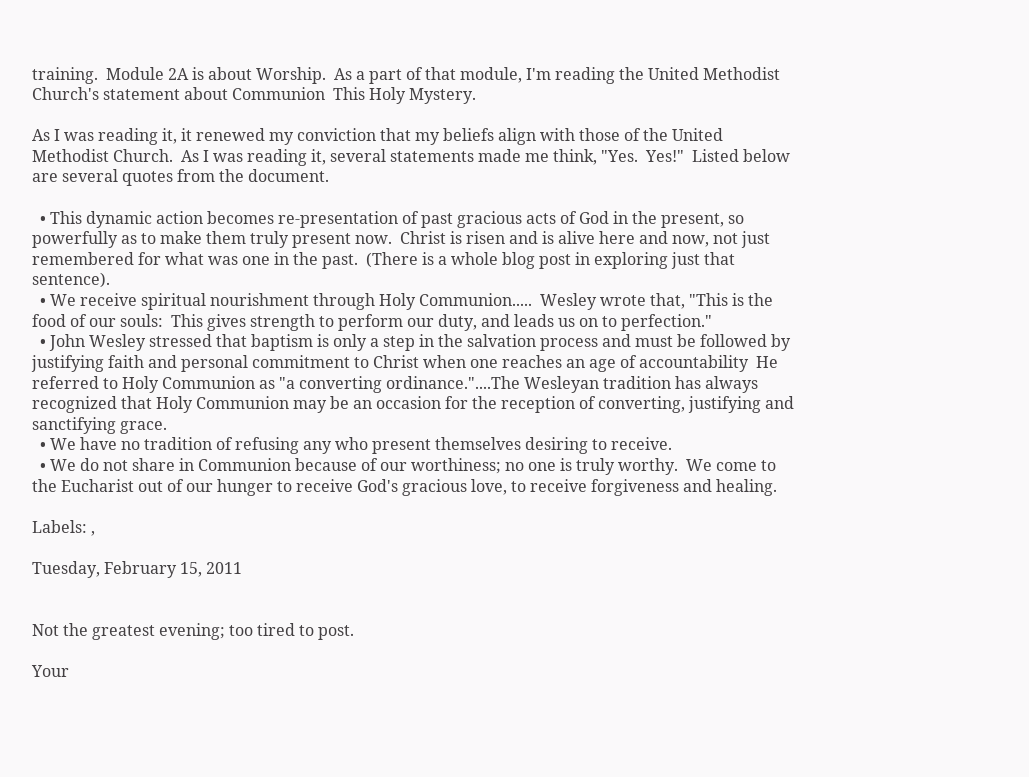training.  Module 2A is about Worship.  As a part of that module, I'm reading the United Methodist Church's statement about Communion  This Holy Mystery.

As I was reading it, it renewed my conviction that my beliefs align with those of the United Methodist Church.  As I was reading it, several statements made me think, "Yes.  Yes!"  Listed below are several quotes from the document.

  • This dynamic action becomes re-presentation of past gracious acts of God in the present, so powerfully as to make them truly present now.  Christ is risen and is alive here and now, not just remembered for what was one in the past.  (There is a whole blog post in exploring just that sentence).
  • We receive spiritual nourishment through Holy Communion.....  Wesley wrote that, "This is the food of our souls:  This gives strength to perform our duty, and leads us on to perfection."
  • John Wesley stressed that baptism is only a step in the salvation process and must be followed by justifying faith and personal commitment to Christ when one reaches an age of accountability  He referred to Holy Communion as "a converting ordinance."....The Wesleyan tradition has always recognized that Holy Communion may be an occasion for the reception of converting, justifying and sanctifying grace.
  • We have no tradition of refusing any who present themselves desiring to receive.
  • We do not share in Communion because of our worthiness; no one is truly worthy.  We come to the Eucharist out of our hunger to receive God's gracious love, to receive forgiveness and healing.

Labels: ,

Tuesday, February 15, 2011


Not the greatest evening; too tired to post.

Your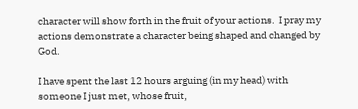character will show forth in the fruit of your actions.  I pray my actions demonstrate a character being shaped and changed by God.

I have spent the last 12 hours arguing (in my head) with someone I just met, whose fruit,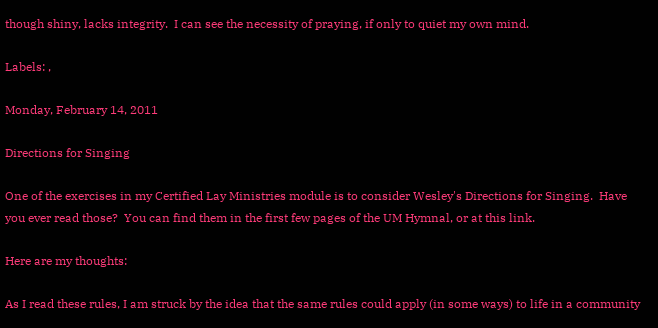though shiny, lacks integrity.  I can see the necessity of praying, if only to quiet my own mind.

Labels: ,

Monday, February 14, 2011

Directions for Singing

One of the exercises in my Certified Lay Ministries module is to consider Wesley's Directions for Singing.  Have you ever read those?  You can find them in the first few pages of the UM Hymnal, or at this link.

Here are my thoughts:

As I read these rules, I am struck by the idea that the same rules could apply (in some ways) to life in a community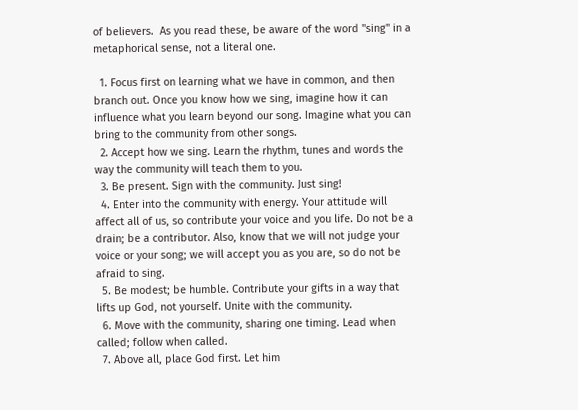of believers.  As you read these, be aware of the word "sing" in a metaphorical sense, not a literal one.

  1. Focus first on learning what we have in common, and then branch out. Once you know how we sing, imagine how it can influence what you learn beyond our song. Imagine what you can bring to the community from other songs.
  2. Accept how we sing. Learn the rhythm, tunes and words the way the community will teach them to you.
  3. Be present. Sign with the community. Just sing!
  4. Enter into the community with energy. Your attitude will affect all of us, so contribute your voice and you life. Do not be a drain; be a contributor. Also, know that we will not judge your voice or your song; we will accept you as you are, so do not be afraid to sing.
  5. Be modest; be humble. Contribute your gifts in a way that lifts up God, not yourself. Unite with the community.
  6. Move with the community, sharing one timing. Lead when called; follow when called.
  7. Above all, place God first. Let him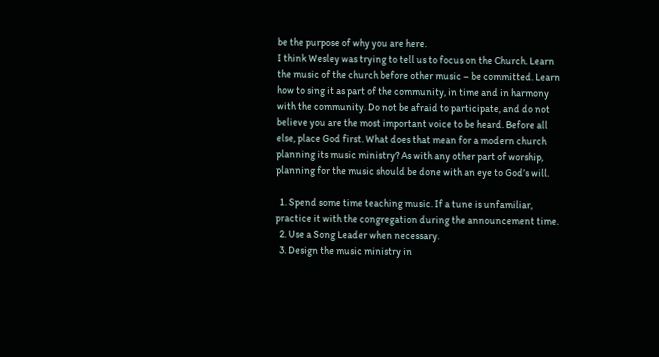be the purpose of why you are here.
I think Wesley was trying to tell us to focus on the Church. Learn the music of the church before other music – be committed. Learn how to sing it as part of the community, in time and in harmony with the community. Do not be afraid to participate, and do not believe you are the most important voice to be heard. Before all else, place God first. What does that mean for a modern church planning its music ministry? As with any other part of worship, planning for the music should be done with an eye to God’s will.

  1. Spend some time teaching music. If a tune is unfamiliar, practice it with the congregation during the announcement time.
  2. Use a Song Leader when necessary.
  3. Design the music ministry in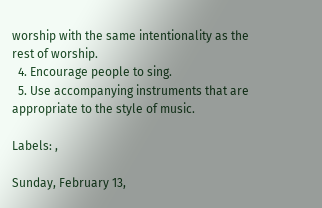worship with the same intentionality as the rest of worship.
  4. Encourage people to sing.
  5. Use accompanying instruments that are appropriate to the style of music.

Labels: ,

Sunday, February 13,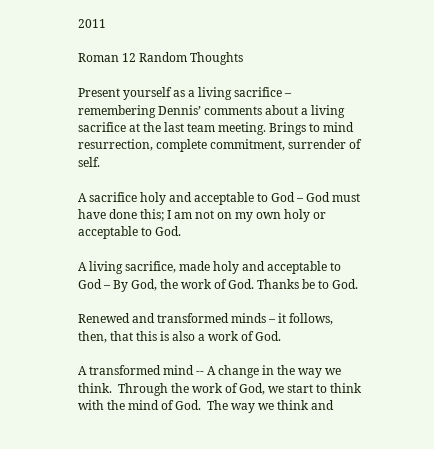2011

Roman 12 Random Thoughts

Present yourself as a living sacrifice – remembering Dennis’ comments about a living sacrifice at the last team meeting. Brings to mind resurrection, complete commitment, surrender of self.

A sacrifice holy and acceptable to God – God must have done this; I am not on my own holy or acceptable to God.

A living sacrifice, made holy and acceptable to God – By God, the work of God. Thanks be to God.

Renewed and transformed minds – it follows, then, that this is also a work of God.

A transformed mind -- A change in the way we think.  Through the work of God, we start to think with the mind of God.  The way we think and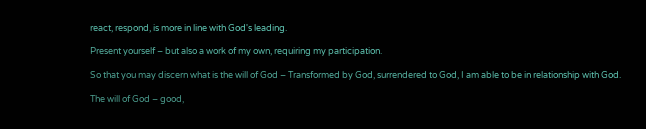react, respond, is more in line with God's leading.

Present yourself – but also a work of my own, requiring my participation.

So that you may discern what is the will of God – Transformed by God, surrendered to God, I am able to be in relationship with God.

The will of God – good,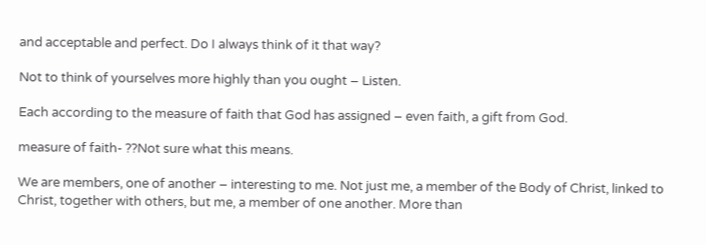and acceptable and perfect. Do I always think of it that way?

Not to think of yourselves more highly than you ought – Listen.

Each according to the measure of faith that God has assigned – even faith, a gift from God.

measure of faith- ??Not sure what this means.

We are members, one of another – interesting to me. Not just me, a member of the Body of Christ, linked to Christ, together with others, but me, a member of one another. More than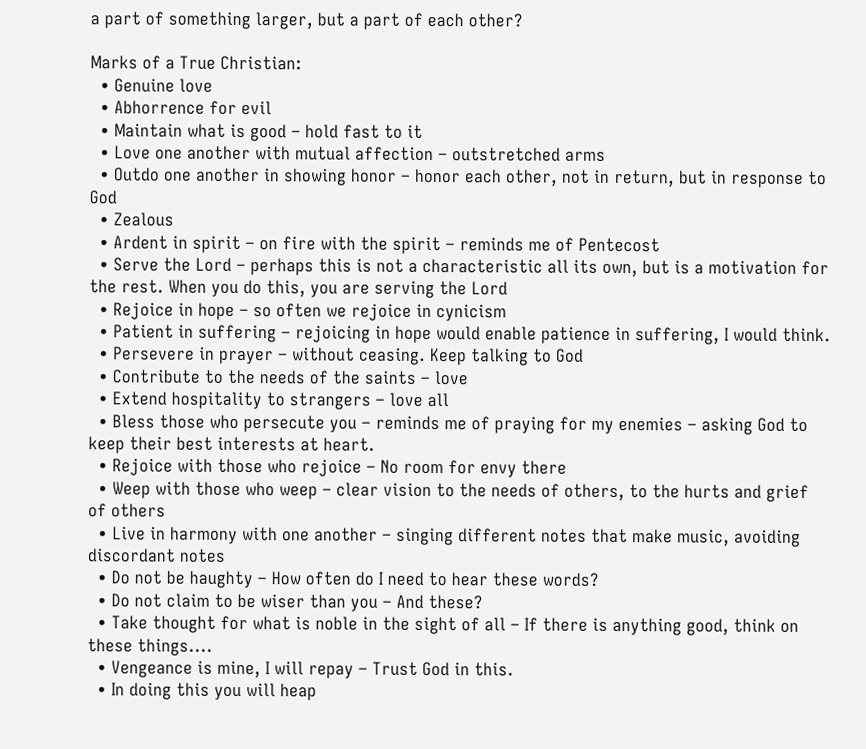a part of something larger, but a part of each other?

Marks of a True Christian:
  • Genuine love
  • Abhorrence for evil
  • Maintain what is good – hold fast to it
  • Love one another with mutual affection – outstretched arms
  • Outdo one another in showing honor – honor each other, not in return, but in response to God
  • Zealous
  • Ardent in spirit – on fire with the spirit – reminds me of Pentecost
  • Serve the Lord – perhaps this is not a characteristic all its own, but is a motivation for the rest. When you do this, you are serving the Lord
  • Rejoice in hope – so often we rejoice in cynicism
  • Patient in suffering – rejoicing in hope would enable patience in suffering, I would think.
  • Persevere in prayer – without ceasing. Keep talking to God
  • Contribute to the needs of the saints – love
  • Extend hospitality to strangers – love all
  • Bless those who persecute you – reminds me of praying for my enemies – asking God to keep their best interests at heart.
  • Rejoice with those who rejoice – No room for envy there
  • Weep with those who weep – clear vision to the needs of others, to the hurts and grief of others
  • Live in harmony with one another – singing different notes that make music, avoiding discordant notes
  • Do not be haughty – How often do I need to hear these words?
  • Do not claim to be wiser than you – And these?
  • Take thought for what is noble in the sight of all – If there is anything good, think on these things....
  • Vengeance is mine, I will repay – Trust God in this.
  • In doing this you will heap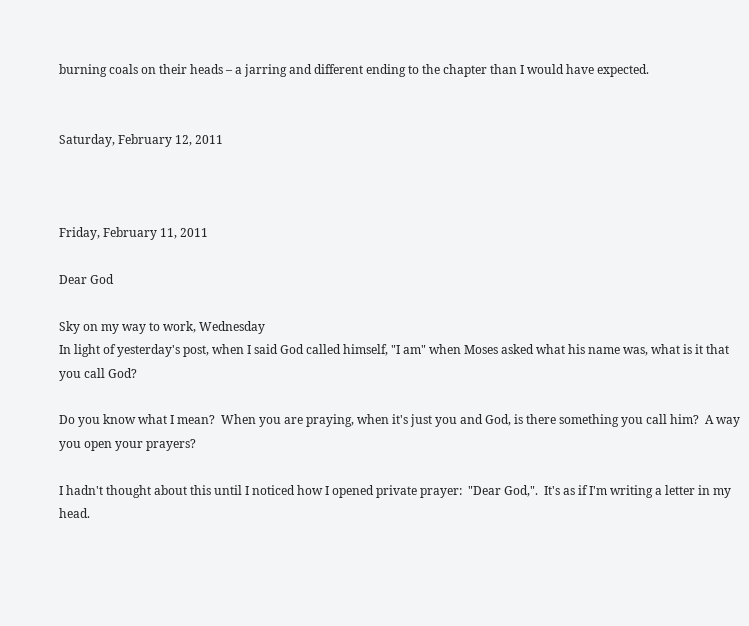burning coals on their heads – a jarring and different ending to the chapter than I would have expected.


Saturday, February 12, 2011



Friday, February 11, 2011

Dear God

Sky on my way to work, Wednesday
In light of yesterday's post, when I said God called himself, "I am" when Moses asked what his name was, what is it that you call God?

Do you know what I mean?  When you are praying, when it's just you and God, is there something you call him?  A way you open your prayers?

I hadn't thought about this until I noticed how I opened private prayer:  "Dear God,".  It's as if I'm writing a letter in my head.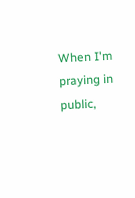When I'm praying in public,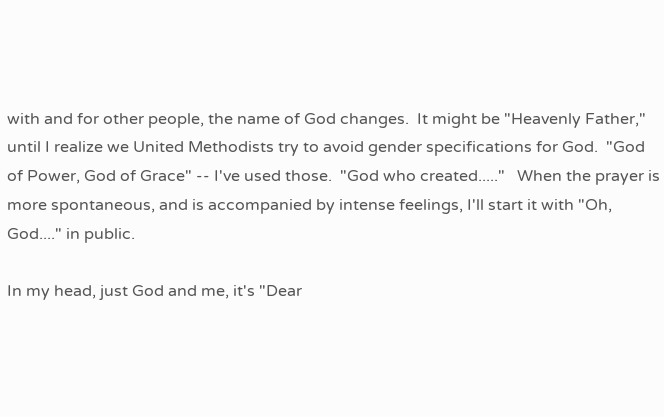with and for other people, the name of God changes.  It might be "Heavenly Father," until I realize we United Methodists try to avoid gender specifications for God.  "God of Power, God of Grace" -- I've used those.  "God who created....."   When the prayer is more spontaneous, and is accompanied by intense feelings, I'll start it with "Oh, God...." in public.

In my head, just God and me, it's "Dear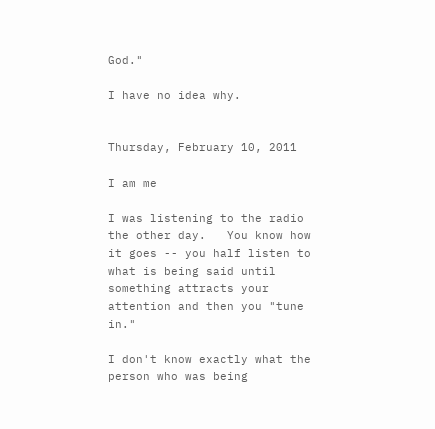God."

I have no idea why.


Thursday, February 10, 2011

I am me

I was listening to the radio the other day.   You know how it goes -- you half listen to what is being said until something attracts your attention and then you "tune in."

I don't know exactly what the person who was being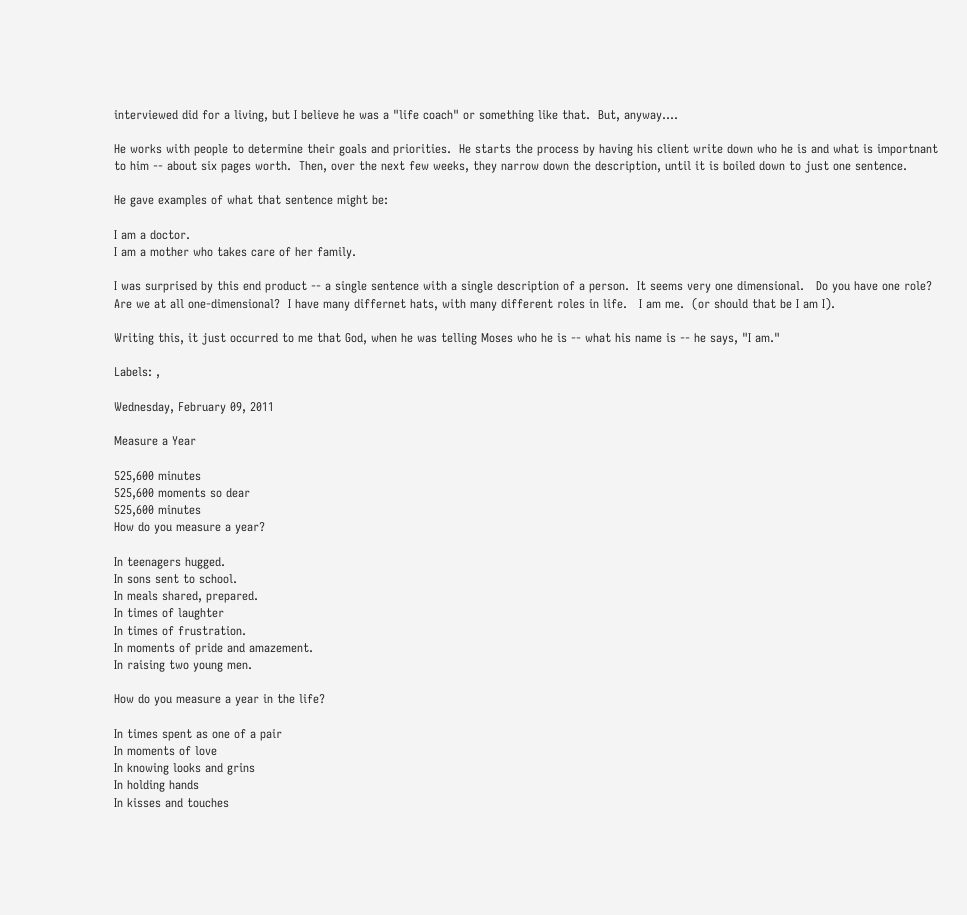interviewed did for a living, but I believe he was a "life coach" or something like that.  But, anyway....

He works with people to determine their goals and priorities.  He starts the process by having his client write down who he is and what is importnant to him -- about six pages worth.  Then, over the next few weeks, they narrow down the description, until it is boiled down to just one sentence.

He gave examples of what that sentence might be:

I am a doctor.
I am a mother who takes care of her family.

I was surprised by this end product -- a single sentence with a single description of a person.  It seems very one dimensional.   Do you have one role?  Are we at all one-dimensional?  I have many differnet hats, with many different roles in life.   I am me.  (or should that be I am I).

Writing this, it just occurred to me that God, when he was telling Moses who he is -- what his name is -- he says, "I am."

Labels: ,

Wednesday, February 09, 2011

Measure a Year

525,600 minutes
525,600 moments so dear
525,600 minutes
How do you measure a year?

In teenagers hugged.
In sons sent to school.
In meals shared, prepared.
In times of laughter
In times of frustration.
In moments of pride and amazement.
In raising two young men.

How do you measure a year in the life?

In times spent as one of a pair
In moments of love
In knowing looks and grins
In holding hands
In kisses and touches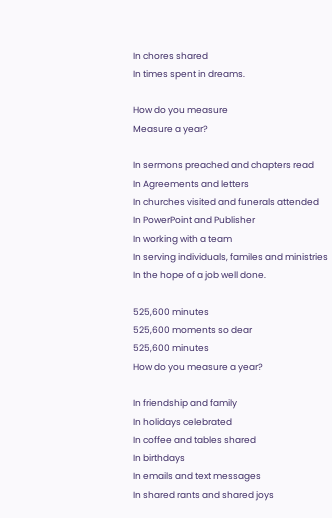In chores shared
In times spent in dreams.

How do you measure
Measure a year?

In sermons preached and chapters read
In Agreements and letters
In churches visited and funerals attended
In PowerPoint and Publisher
In working with a team
In serving individuals, familes and ministries
In the hope of a job well done.

525,600 minutes
525,600 moments so dear
525,600 minutes
How do you measure a year?

In friendship and family
In holidays celebrated
In coffee and tables shared
In birthdays
In emails and text messages
In shared rants and shared joys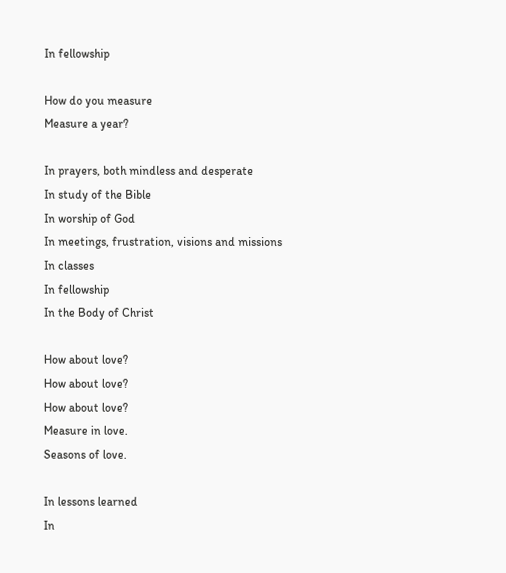In fellowship

How do you measure
Measure a year?

In prayers, both mindless and desperate
In study of the Bible
In worship of God
In meetings, frustration, visions and missions
In classes
In fellowship
In the Body of Christ

How about love?
How about love?
How about love?
Measure in love.
Seasons of love.

In lessons learned
In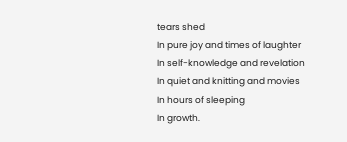tears shed
In pure joy and times of laughter
In self-knowledge and revelation
In quiet and knitting and movies
In hours of sleeping
In growth.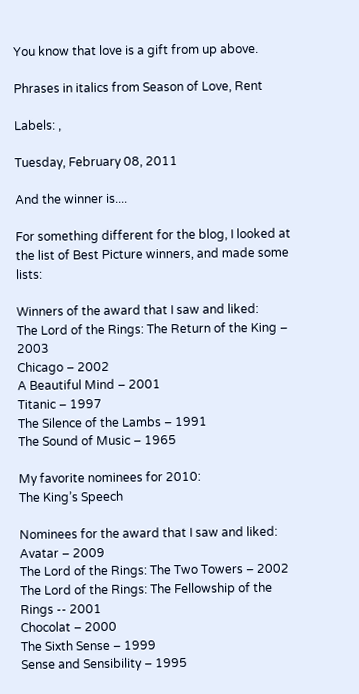You know that love is a gift from up above.

Phrases in italics from Season of Love, Rent

Labels: ,

Tuesday, February 08, 2011

And the winner is....

For something different for the blog, I looked at the list of Best Picture winners, and made some lists:

Winners of the award that I saw and liked:
The Lord of the Rings: The Return of the King – 2003
Chicago – 2002
A Beautiful Mind – 2001
Titanic – 1997
The Silence of the Lambs – 1991
The Sound of Music – 1965

My favorite nominees for 2010:
The King’s Speech

Nominees for the award that I saw and liked:
Avatar – 2009
The Lord of the Rings: The Two Towers – 2002
The Lord of the Rings: The Fellowship of the Rings -- 2001
Chocolat – 2000
The Sixth Sense – 1999
Sense and Sensibility – 1995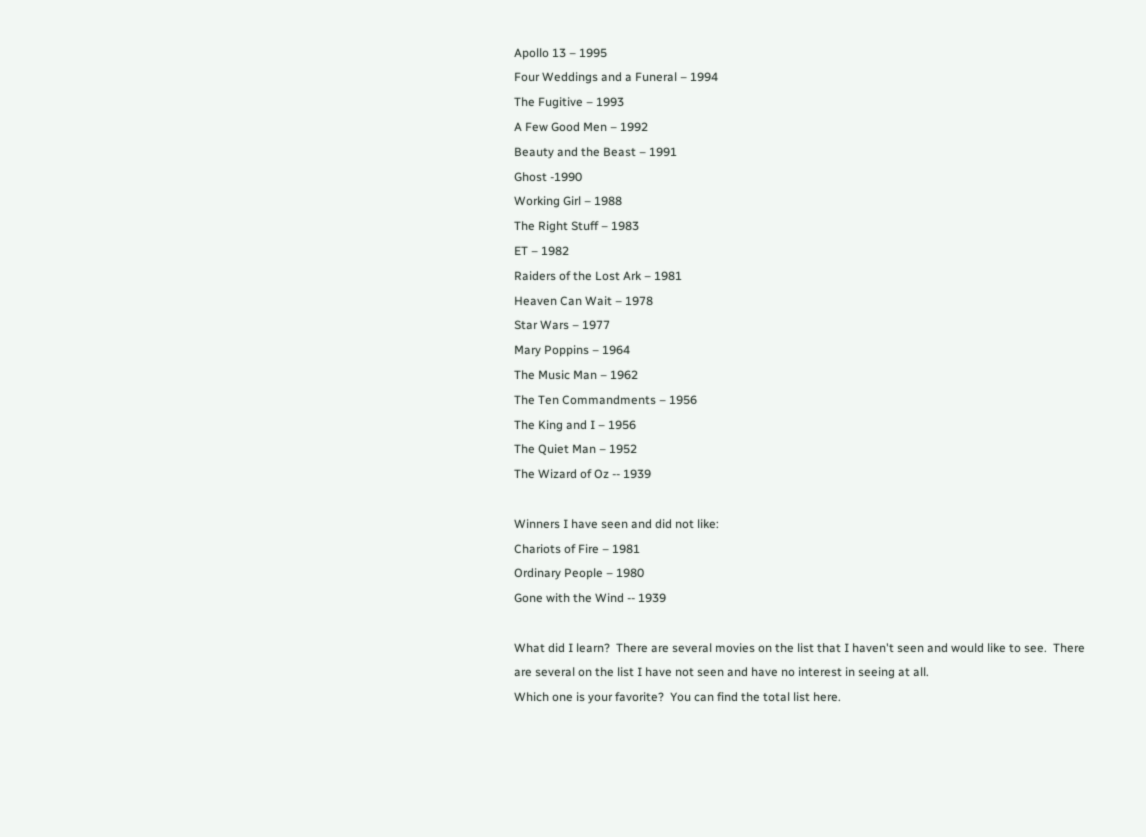Apollo 13 – 1995
Four Weddings and a Funeral – 1994
The Fugitive – 1993
A Few Good Men – 1992
Beauty and the Beast – 1991
Ghost -1990
Working Girl – 1988
The Right Stuff – 1983
ET – 1982
Raiders of the Lost Ark – 1981
Heaven Can Wait – 1978
Star Wars – 1977
Mary Poppins – 1964
The Music Man – 1962
The Ten Commandments – 1956
The King and I – 1956
The Quiet Man – 1952
The Wizard of Oz -- 1939

Winners I have seen and did not like:
Chariots of Fire – 1981
Ordinary People – 1980
Gone with the Wind -- 1939

What did I learn?  There are several movies on the list that I haven't seen and would like to see.  There are several on the list I have not seen and have no interest in seeing at all.
Which one is your favorite?  You can find the total list here.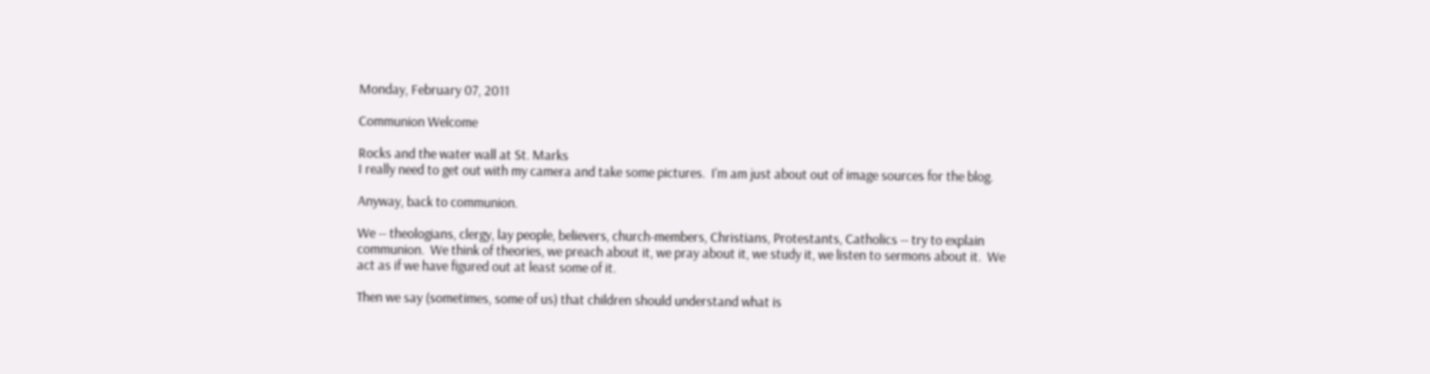Monday, February 07, 2011

Communion Welcome

Rocks and the water wall at St. Marks
I really need to get out with my camera and take some pictures.  I'm am just about out of image sources for the blog.

Anyway, back to communion.

We -- theologians, clergy, lay people, believers, church-members, Christians, Protestants, Catholics -- try to explain communion.  We think of theories, we preach about it, we pray about it, we study it, we listen to sermons about it.  We act as if we have figured out at least some of it.

Then we say (sometimes, some of us) that children should understand what is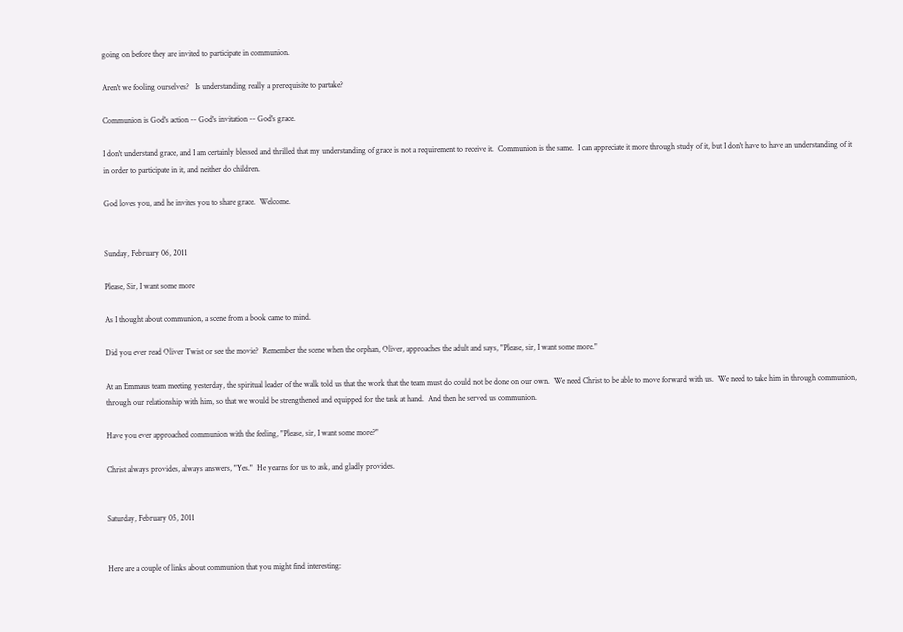going on before they are invited to participate in communion.

Aren't we fooling ourselves?   Is understanding really a prerequisite to partake?

Communion is God's action -- God's invitation -- God's grace.

I don't understand grace, and I am certainly blessed and thrilled that my understanding of grace is not a requirement to receive it.  Communion is the same.  I can appreciate it more through study of it, but I don't have to have an understanding of it in order to participate in it, and neither do children.

God loves you, and he invites you to share grace.  Welcome.


Sunday, February 06, 2011

Please, Sir, I want some more

As I thought about communion, a scene from a book came to mind.

Did you ever read Oliver Twist or see the movie?  Remember the scene when the orphan, Oliver, approaches the adult and says, "Please, sir, I want some more."

At an Emmaus team meeting yesterday, the spiritual leader of the walk told us that the work that the team must do could not be done on our own.  We need Christ to be able to move forward with us.  We need to take him in through communion, through our relationship with him, so that we would be strengthened and equipped for the task at hand.  And then he served us communion.

Have you ever approached communion with the feeling, "Please, sir, I want some more?"

Christ always provides, always answers, "Yes."  He yearns for us to ask, and gladly provides.


Saturday, February 05, 2011


Here are a couple of links about communion that you might find interesting: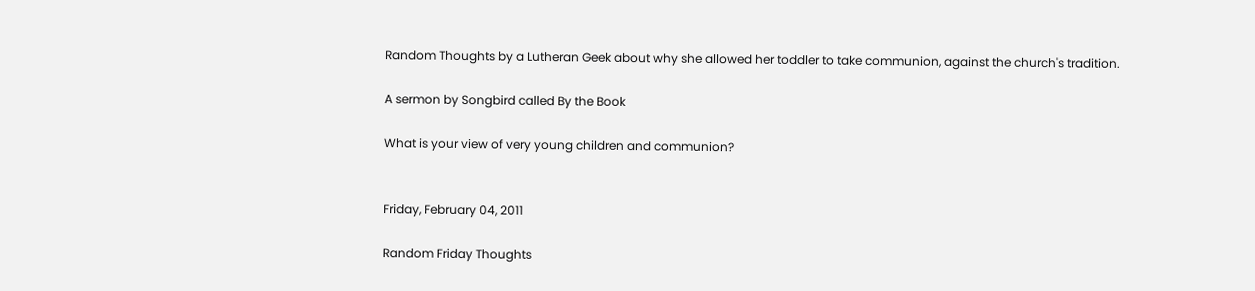Random Thoughts by a Lutheran Geek about why she allowed her toddler to take communion, against the church's tradition.

A sermon by Songbird called By the Book

What is your view of very young children and communion?


Friday, February 04, 2011

Random Friday Thoughts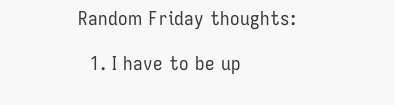Random Friday thoughts:

  1. I have to be up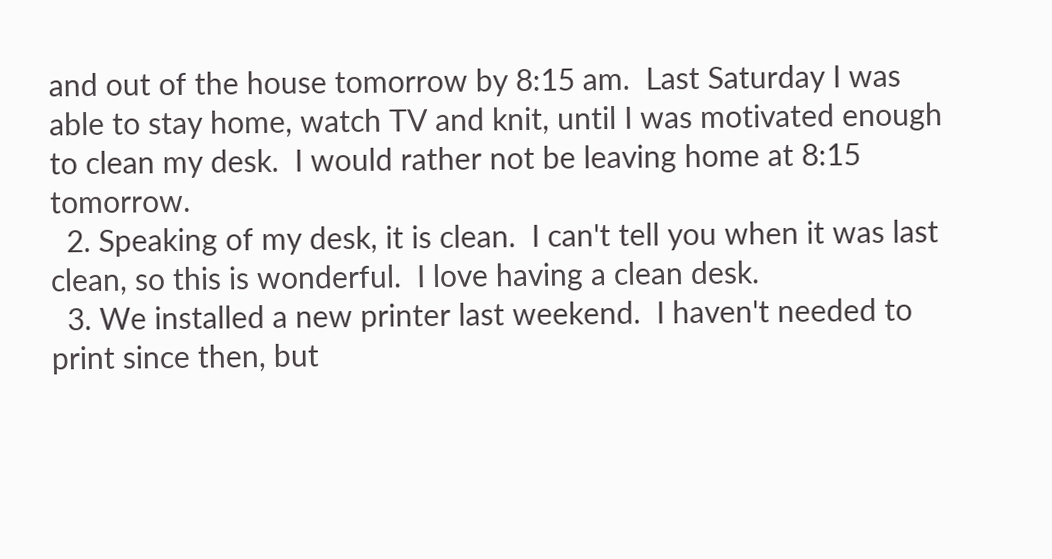and out of the house tomorrow by 8:15 am.  Last Saturday I was able to stay home, watch TV and knit, until I was motivated enough to clean my desk.  I would rather not be leaving home at 8:15 tomorrow.
  2. Speaking of my desk, it is clean.  I can't tell you when it was last clean, so this is wonderful.  I love having a clean desk.
  3. We installed a new printer last weekend.  I haven't needed to print since then, but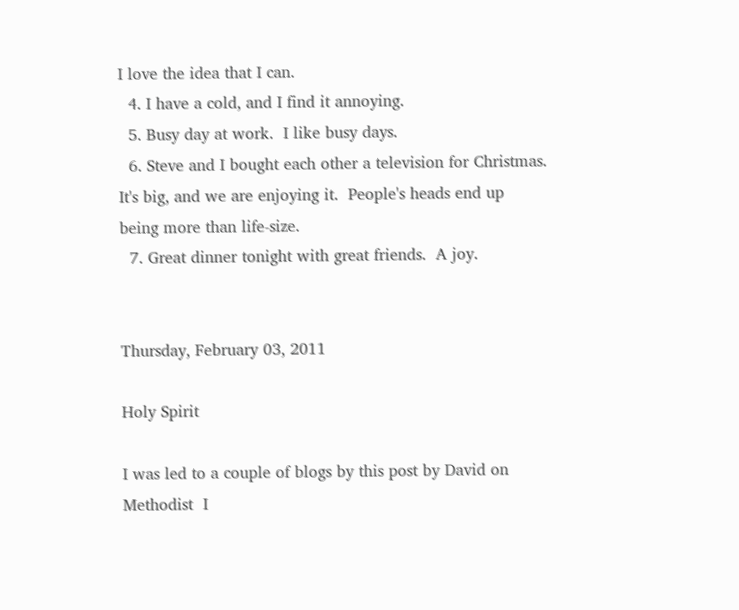I love the idea that I can.
  4. I have a cold, and I find it annoying.
  5. Busy day at work.  I like busy days.
  6. Steve and I bought each other a television for Christmas.  It's big, and we are enjoying it.  People's heads end up being more than life-size.
  7. Great dinner tonight with great friends.  A joy.


Thursday, February 03, 2011

Holy Spirit

I was led to a couple of blogs by this post by David on Methodist  I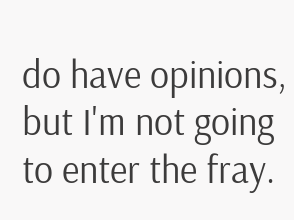do have opinions, but I'm not going to enter the fray.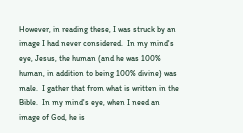However, in reading these, I was struck by an image I had never considered.  In my mind's eye, Jesus, the human (and he was 100% human, in addition to being 100% divine) was male.  I gather that from what is written in the Bible.  In my mind's eye, when I need an image of God, he is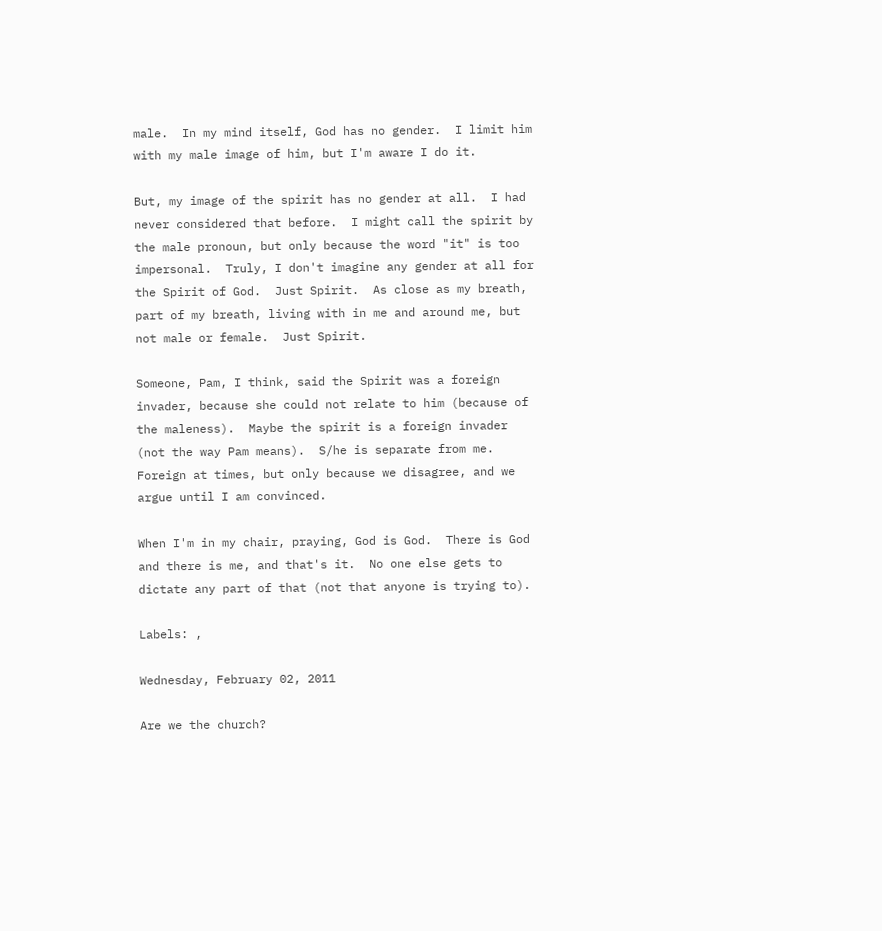male.  In my mind itself, God has no gender.  I limit him with my male image of him, but I'm aware I do it.

But, my image of the spirit has no gender at all.  I had never considered that before.  I might call the spirit by the male pronoun, but only because the word "it" is too impersonal.  Truly, I don't imagine any gender at all for the Spirit of God.  Just Spirit.  As close as my breath, part of my breath, living with in me and around me, but not male or female.  Just Spirit.

Someone, Pam, I think, said the Spirit was a foreign invader, because she could not relate to him (because of the maleness).  Maybe the spirit is a foreign invader (not the way Pam means).  S/he is separate from me.  Foreign at times, but only because we disagree, and we argue until I am convinced.

When I'm in my chair, praying, God is God.  There is God and there is me, and that's it.  No one else gets to dictate any part of that (not that anyone is trying to).

Labels: ,

Wednesday, February 02, 2011

Are we the church?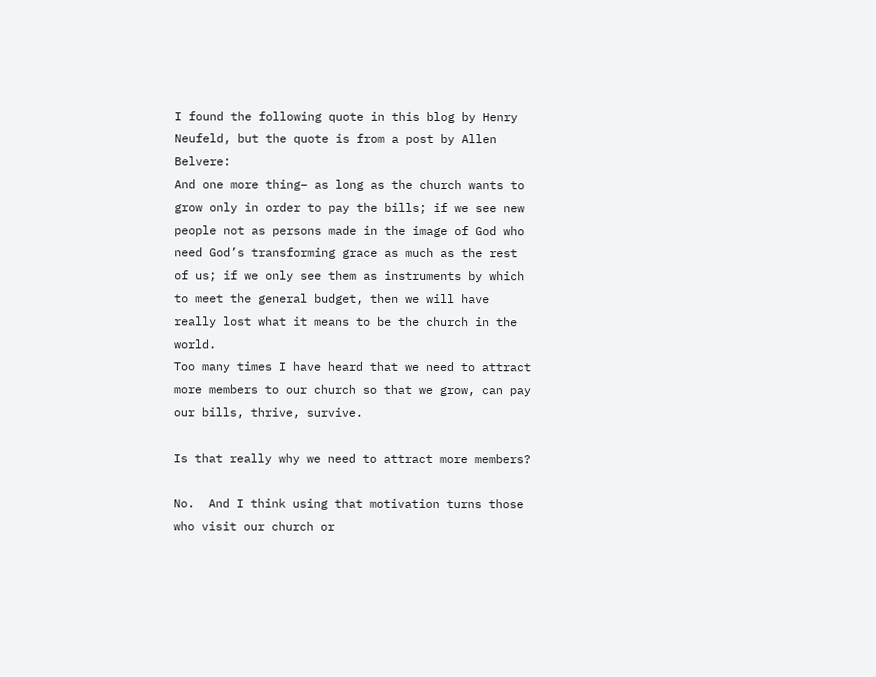I found the following quote in this blog by Henry Neufeld, but the quote is from a post by Allen Belvere:
And one more thing– as long as the church wants to grow only in order to pay the bills; if we see new people not as persons made in the image of God who need God’s transforming grace as much as the rest of us; if we only see them as instruments by which to meet the general budget, then we will have really lost what it means to be the church in the world.
Too many times I have heard that we need to attract more members to our church so that we grow, can pay our bills, thrive, survive.

Is that really why we need to attract more members?

No.  And I think using that motivation turns those who visit our church or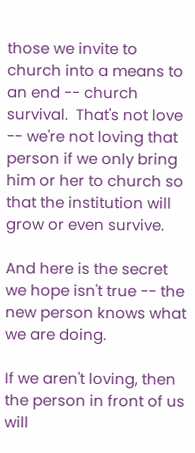those we invite to church into a means to an end -- church survival.  That's not love -- we're not loving that person if we only bring him or her to church so that the institution will grow or even survive.

And here is the secret we hope isn't true -- the new person knows what we are doing.

If we aren't loving, then the person in front of us will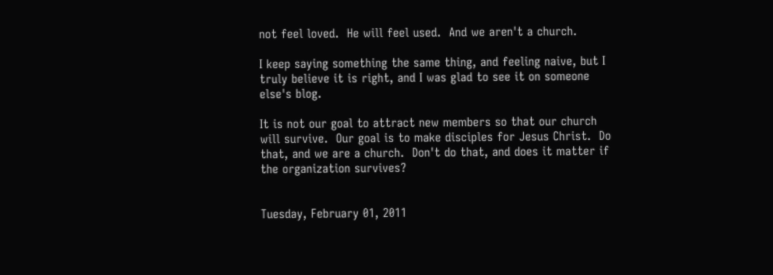not feel loved.  He will feel used.  And we aren't a church.

I keep saying something the same thing, and feeling naive, but I truly believe it is right, and I was glad to see it on someone else's blog.

It is not our goal to attract new members so that our church will survive.  Our goal is to make disciples for Jesus Christ.  Do that, and we are a church.  Don't do that, and does it matter if the organization survives?


Tuesday, February 01, 2011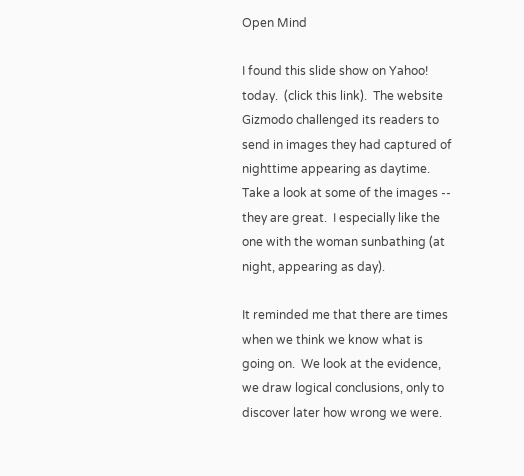Open Mind

I found this slide show on Yahoo! today.  (click this link).  The website Gizmodo challenged its readers to send in images they had captured of nighttime appearing as daytime.  Take a look at some of the images -- they are great.  I especially like the one with the woman sunbathing (at night, appearing as day).

It reminded me that there are times when we think we know what is going on.  We look at the evidence, we draw logical conclusions, only to discover later how wrong we were.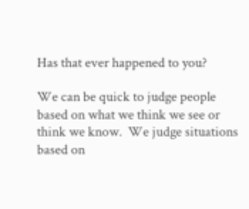Has that ever happened to you?

We can be quick to judge people based on what we think we see or think we know.  We judge situations based on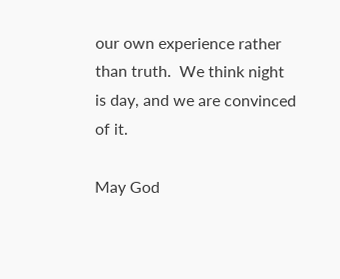our own experience rather than truth.  We think night is day, and we are convinced of it.

May God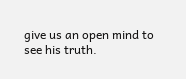give us an open mind to see his truth.